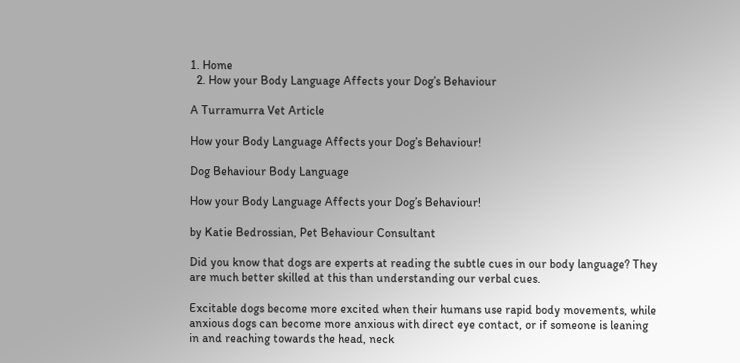1. Home
  2. How your Body Language Affects your Dog’s Behaviour

A Turramurra Vet Article

How your Body Language Affects your Dog’s Behaviour!

Dog Behaviour Body Language

How your Body Language Affects your Dog’s Behaviour!

by Katie Bedrossian, Pet Behaviour Consultant

Did you know that dogs are experts at reading the subtle cues in our body language? They are much better skilled at this than understanding our verbal cues.

Excitable dogs become more excited when their humans use rapid body movements, while anxious dogs can become more anxious with direct eye contact, or if someone is leaning in and reaching towards the head, neck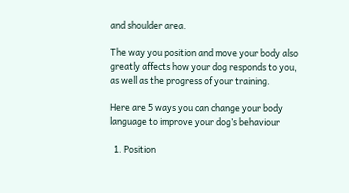and shoulder area.

The way you position and move your body also greatly affects how your dog responds to you, as well as the progress of your training.

Here are 5 ways you can change your body language to improve your dog’s behaviour

  1. Position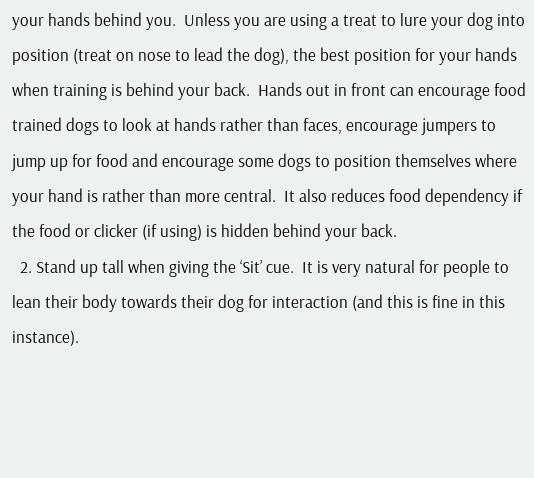your hands behind you.  Unless you are using a treat to lure your dog into position (treat on nose to lead the dog), the best position for your hands when training is behind your back.  Hands out in front can encourage food trained dogs to look at hands rather than faces, encourage jumpers to jump up for food and encourage some dogs to position themselves where your hand is rather than more central.  It also reduces food dependency if the food or clicker (if using) is hidden behind your back.
  2. Stand up tall when giving the ‘Sit’ cue.  It is very natural for people to lean their body towards their dog for interaction (and this is fine in this instance).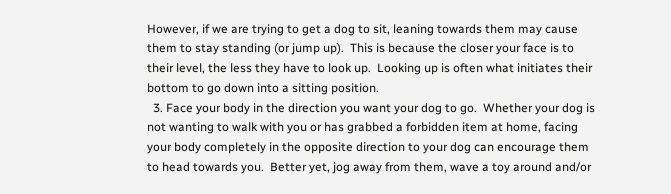However, if we are trying to get a dog to sit, leaning towards them may cause them to stay standing (or jump up).  This is because the closer your face is to their level, the less they have to look up.  Looking up is often what initiates their bottom to go down into a sitting position.
  3. Face your body in the direction you want your dog to go.  Whether your dog is not wanting to walk with you or has grabbed a forbidden item at home, facing your body completely in the opposite direction to your dog can encourage them to head towards you.  Better yet, jog away from them, wave a toy around and/or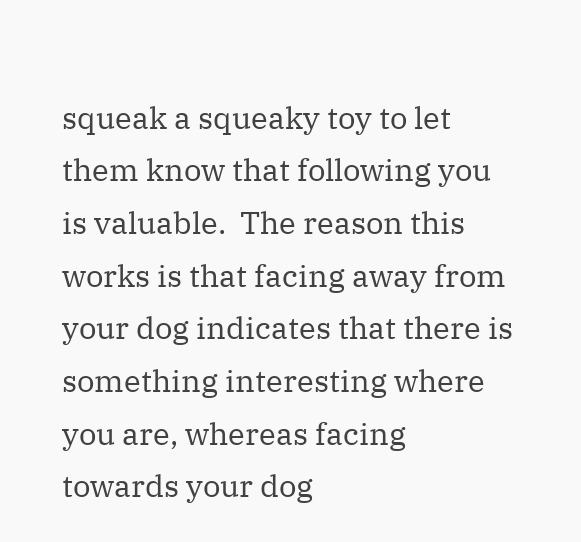squeak a squeaky toy to let them know that following you is valuable.  The reason this works is that facing away from your dog indicates that there is something interesting where you are, whereas facing towards your dog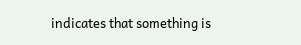indicates that something is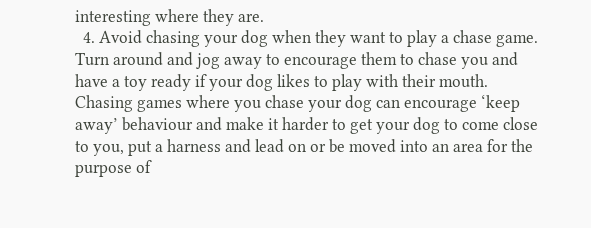interesting where they are.
  4. Avoid chasing your dog when they want to play a chase game.  Turn around and jog away to encourage them to chase you and have a toy ready if your dog likes to play with their mouth. Chasing games where you chase your dog can encourage ‘keep away’ behaviour and make it harder to get your dog to come close to you, put a harness and lead on or be moved into an area for the purpose of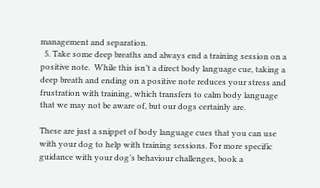management and separation.
  5. Take some deep breaths and always end a training session on a positive note.  While this isn’t a direct body language cue, taking a deep breath and ending on a positive note reduces your stress and frustration with training, which transfers to calm body language that we may not be aware of, but our dogs certainly are.

These are just a snippet of body language cues that you can use with your dog to help with training sessions. For more specific guidance with your dog’s behaviour challenges, book a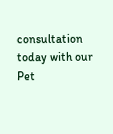consultation today with our Pet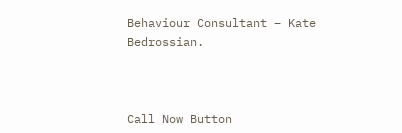Behaviour Consultant – Kate Bedrossian.



Call Now Button